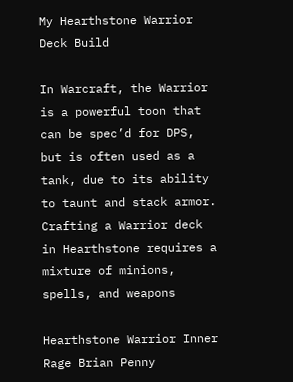My Hearthstone Warrior Deck Build

In Warcraft, the Warrior is a powerful toon that can be spec’d for DPS, but is often used as a tank, due to its ability to taunt and stack armor. Crafting a Warrior deck in Hearthstone requires a mixture of minions, spells, and weapons

Hearthstone Warrior Inner Rage Brian Penny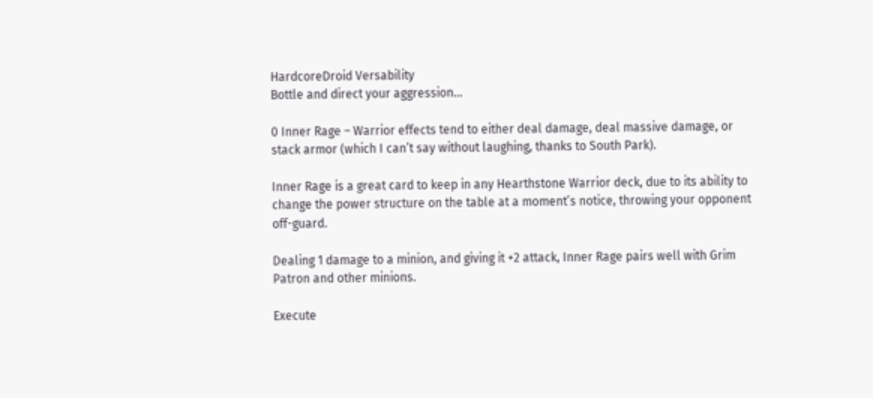HardcoreDroid Versability
Bottle and direct your aggression…

0 Inner Rage – Warrior effects tend to either deal damage, deal massive damage, or stack armor (which I can’t say without laughing, thanks to South Park).

Inner Rage is a great card to keep in any Hearthstone Warrior deck, due to its ability to change the power structure on the table at a moment’s notice, throwing your opponent off-guard.

Dealing 1 damage to a minion, and giving it +2 attack, Inner Rage pairs well with Grim Patron and other minions.

Execute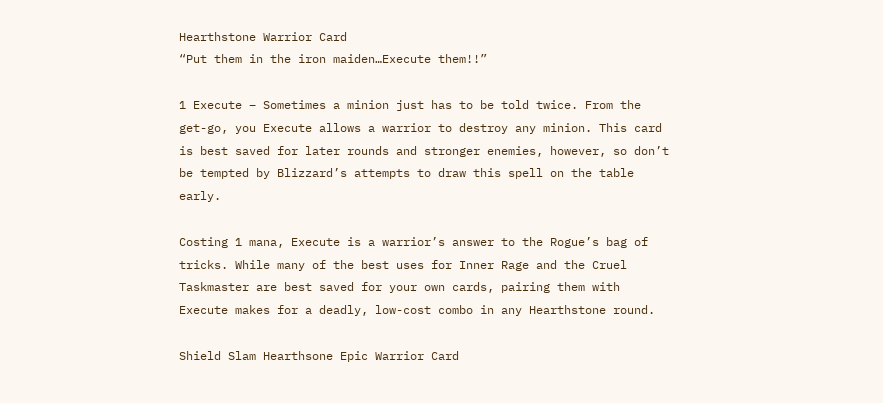Hearthstone Warrior Card
“Put them in the iron maiden…Execute them!!”

1 Execute – Sometimes a minion just has to be told twice. From the get-go, you Execute allows a warrior to destroy any minion. This card is best saved for later rounds and stronger enemies, however, so don’t be tempted by Blizzard’s attempts to draw this spell on the table early.

Costing 1 mana, Execute is a warrior’s answer to the Rogue’s bag of tricks. While many of the best uses for Inner Rage and the Cruel Taskmaster are best saved for your own cards, pairing them with Execute makes for a deadly, low-cost combo in any Hearthstone round.

Shield Slam Hearthsone Epic Warrior Card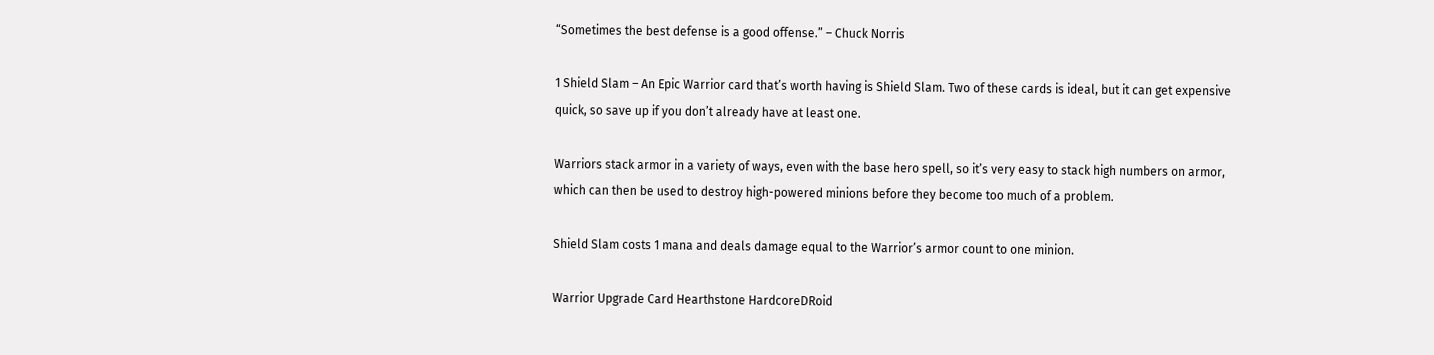“Sometimes the best defense is a good offense.” – Chuck Norris

1 Shield Slam – An Epic Warrior card that’s worth having is Shield Slam. Two of these cards is ideal, but it can get expensive quick, so save up if you don’t already have at least one.

Warriors stack armor in a variety of ways, even with the base hero spell, so it’s very easy to stack high numbers on armor, which can then be used to destroy high-powered minions before they become too much of a problem.

Shield Slam costs 1 mana and deals damage equal to the Warrior’s armor count to one minion.

Warrior Upgrade Card Hearthstone HardcoreDRoid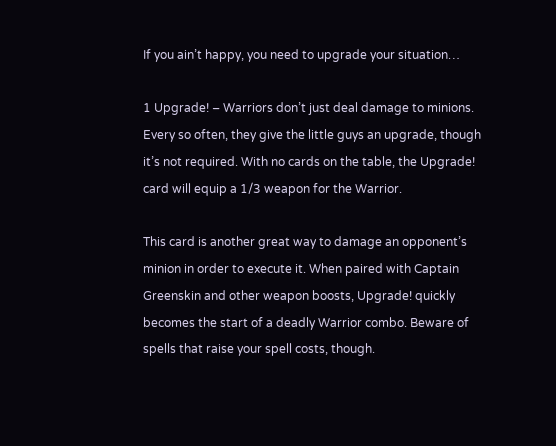If you ain’t happy, you need to upgrade your situation…

1 Upgrade! – Warriors don’t just deal damage to minions. Every so often, they give the little guys an upgrade, though it’s not required. With no cards on the table, the Upgrade! card will equip a 1/3 weapon for the Warrior.

This card is another great way to damage an opponent’s minion in order to execute it. When paired with Captain Greenskin and other weapon boosts, Upgrade! quickly becomes the start of a deadly Warrior combo. Beware of spells that raise your spell costs, though.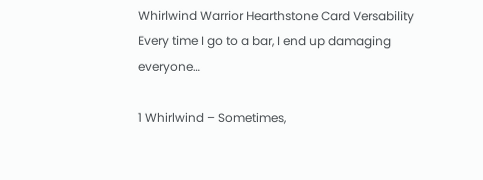Whirlwind Warrior Hearthstone Card Versability
Every time I go to a bar, I end up damaging everyone…

1 Whirlwind – Sometimes,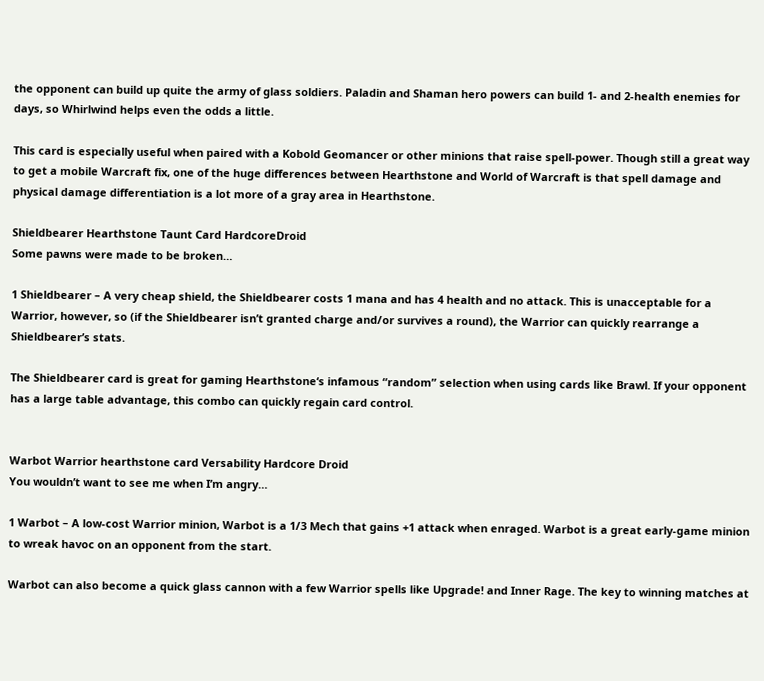the opponent can build up quite the army of glass soldiers. Paladin and Shaman hero powers can build 1- and 2-health enemies for days, so Whirlwind helps even the odds a little.

This card is especially useful when paired with a Kobold Geomancer or other minions that raise spell-power. Though still a great way to get a mobile Warcraft fix, one of the huge differences between Hearthstone and World of Warcraft is that spell damage and physical damage differentiation is a lot more of a gray area in Hearthstone.

Shieldbearer Hearthstone Taunt Card HardcoreDroid
Some pawns were made to be broken…

1 Shieldbearer – A very cheap shield, the Shieldbearer costs 1 mana and has 4 health and no attack. This is unacceptable for a Warrior, however, so (if the Shieldbearer isn’t granted charge and/or survives a round), the Warrior can quickly rearrange a Shieldbearer’s stats.

The Shieldbearer card is great for gaming Hearthstone‘s infamous “random” selection when using cards like Brawl. If your opponent has a large table advantage, this combo can quickly regain card control.


Warbot Warrior hearthstone card Versability Hardcore Droid
You wouldn’t want to see me when I’m angry…

1 Warbot – A low-cost Warrior minion, Warbot is a 1/3 Mech that gains +1 attack when enraged. Warbot is a great early-game minion to wreak havoc on an opponent from the start.

Warbot can also become a quick glass cannon with a few Warrior spells like Upgrade! and Inner Rage. The key to winning matches at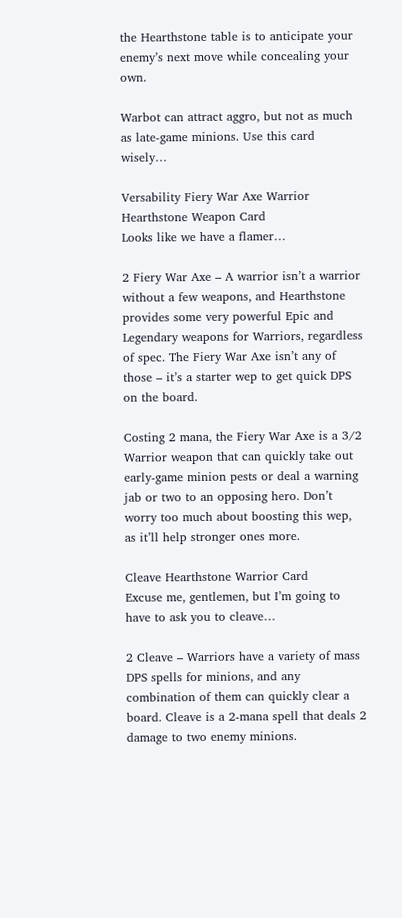the Hearthstone table is to anticipate your enemy’s next move while concealing your own.

Warbot can attract aggro, but not as much as late-game minions. Use this card wisely…

Versability Fiery War Axe Warrior Hearthstone Weapon Card
Looks like we have a flamer…

2 Fiery War Axe – A warrior isn’t a warrior without a few weapons, and Hearthstone provides some very powerful Epic and Legendary weapons for Warriors, regardless of spec. The Fiery War Axe isn’t any of those – it’s a starter wep to get quick DPS on the board.

Costing 2 mana, the Fiery War Axe is a 3/2 Warrior weapon that can quickly take out early-game minion pests or deal a warning jab or two to an opposing hero. Don’t worry too much about boosting this wep, as it’ll help stronger ones more.

Cleave Hearthstone Warrior Card
Excuse me, gentlemen, but I’m going to have to ask you to cleave…

2 Cleave – Warriors have a variety of mass DPS spells for minions, and any combination of them can quickly clear a board. Cleave is a 2-mana spell that deals 2 damage to two enemy minions.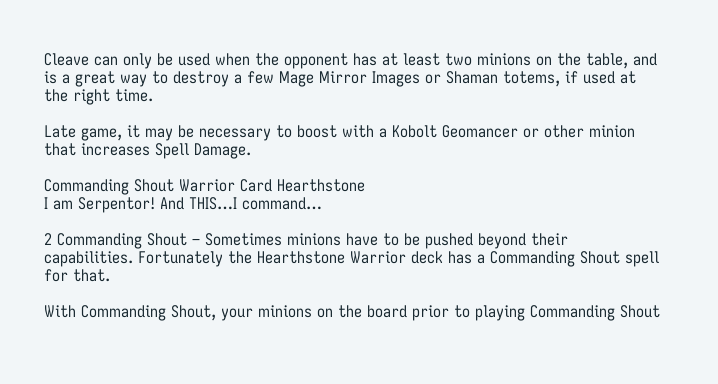Cleave can only be used when the opponent has at least two minions on the table, and is a great way to destroy a few Mage Mirror Images or Shaman totems, if used at the right time.

Late game, it may be necessary to boost with a Kobolt Geomancer or other minion that increases Spell Damage.

Commanding Shout Warrior Card Hearthstone
I am Serpentor! And THIS…I command…

2 Commanding Shout – Sometimes minions have to be pushed beyond their capabilities. Fortunately the Hearthstone Warrior deck has a Commanding Shout spell for that.

With Commanding Shout, your minions on the board prior to playing Commanding Shout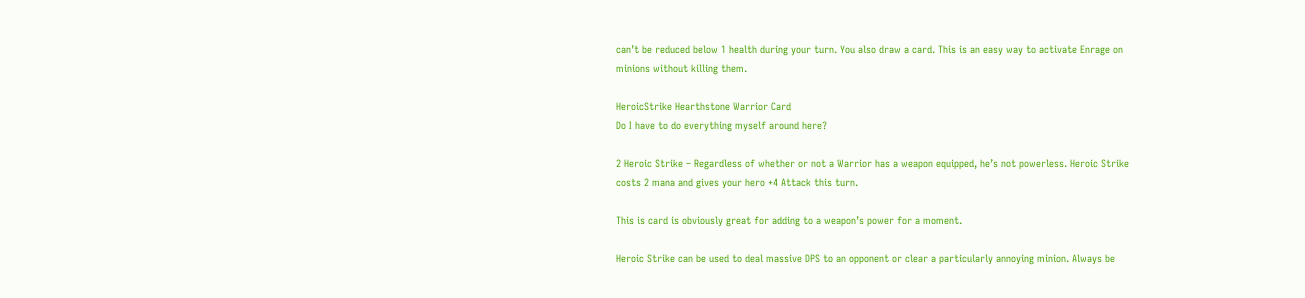can’t be reduced below 1 health during your turn. You also draw a card. This is an easy way to activate Enrage on minions without killing them.

HeroicStrike Hearthstone Warrior Card
Do I have to do everything myself around here?

2 Heroic Strike – Regardless of whether or not a Warrior has a weapon equipped, he’s not powerless. Heroic Strike costs 2 mana and gives your hero +4 Attack this turn.

This is card is obviously great for adding to a weapon’s power for a moment.

Heroic Strike can be used to deal massive DPS to an opponent or clear a particularly annoying minion. Always be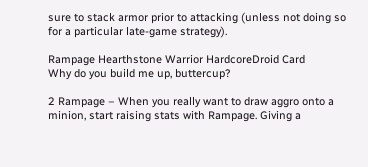sure to stack armor prior to attacking (unless not doing so for a particular late-game strategy).

Rampage Hearthstone Warrior HardcoreDroid Card
Why do you build me up, buttercup?

2 Rampage – When you really want to draw aggro onto a minion, start raising stats with Rampage. Giving a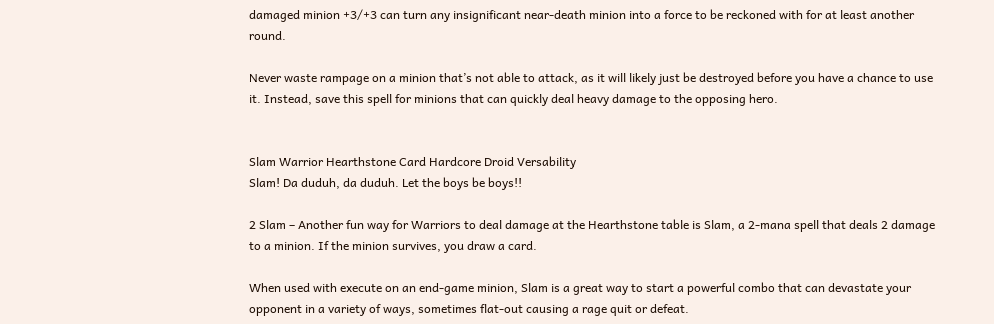damaged minion +3/+3 can turn any insignificant near-death minion into a force to be reckoned with for at least another round.

Never waste rampage on a minion that’s not able to attack, as it will likely just be destroyed before you have a chance to use it. Instead, save this spell for minions that can quickly deal heavy damage to the opposing hero.


Slam Warrior Hearthstone Card Hardcore Droid Versability
Slam! Da duduh, da duduh. Let the boys be boys!!

2 Slam – Another fun way for Warriors to deal damage at the Hearthstone table is Slam, a 2-mana spell that deals 2 damage to a minion. If the minion survives, you draw a card.

When used with execute on an end-game minion, Slam is a great way to start a powerful combo that can devastate your opponent in a variety of ways, sometimes flat-out causing a rage quit or defeat.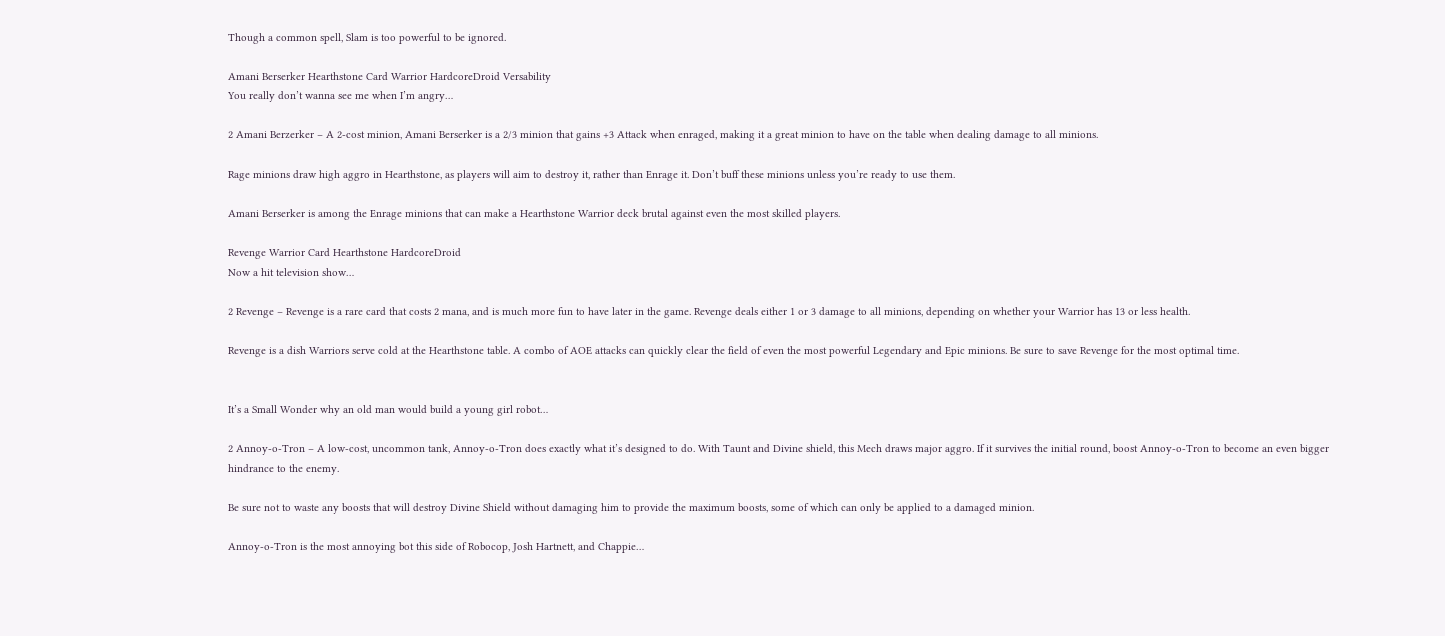Though a common spell, Slam is too powerful to be ignored.

Amani Berserker Hearthstone Card Warrior HardcoreDroid Versability
You really don’t wanna see me when I’m angry…

2 Amani Berzerker – A 2-cost minion, Amani Berserker is a 2/3 minion that gains +3 Attack when enraged, making it a great minion to have on the table when dealing damage to all minions.

Rage minions draw high aggro in Hearthstone, as players will aim to destroy it, rather than Enrage it. Don’t buff these minions unless you’re ready to use them.

Amani Berserker is among the Enrage minions that can make a Hearthstone Warrior deck brutal against even the most skilled players.

Revenge Warrior Card Hearthstone HardcoreDroid
Now a hit television show…

2 Revenge – Revenge is a rare card that costs 2 mana, and is much more fun to have later in the game. Revenge deals either 1 or 3 damage to all minions, depending on whether your Warrior has 13 or less health.

Revenge is a dish Warriors serve cold at the Hearthstone table. A combo of AOE attacks can quickly clear the field of even the most powerful Legendary and Epic minions. Be sure to save Revenge for the most optimal time.


It’s a Small Wonder why an old man would build a young girl robot…

2 Annoy-o-Tron – A low-cost, uncommon tank, Annoy-o-Tron does exactly what it’s designed to do. With Taunt and Divine shield, this Mech draws major aggro. If it survives the initial round, boost Annoy-o-Tron to become an even bigger hindrance to the enemy.

Be sure not to waste any boosts that will destroy Divine Shield without damaging him to provide the maximum boosts, some of which can only be applied to a damaged minion.

Annoy-o-Tron is the most annoying bot this side of Robocop, Josh Hartnett, and Chappie…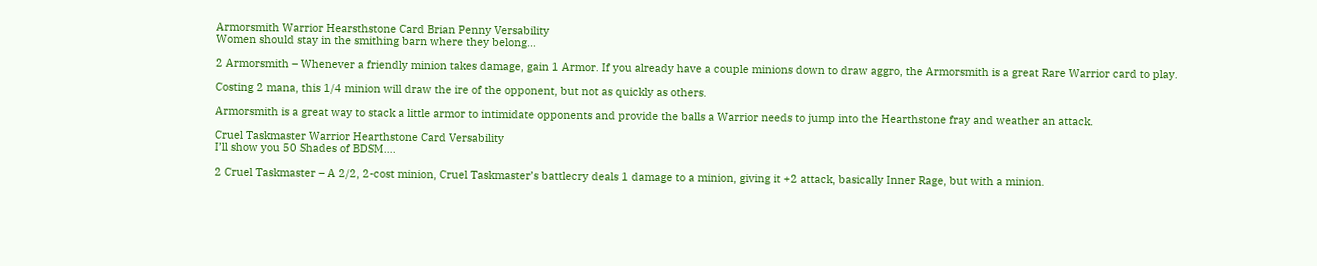Armorsmith Warrior Hearsthstone Card Brian Penny Versability
Women should stay in the smithing barn where they belong…

2 Armorsmith – Whenever a friendly minion takes damage, gain 1 Armor. If you already have a couple minions down to draw aggro, the Armorsmith is a great Rare Warrior card to play.

Costing 2 mana, this 1/4 minion will draw the ire of the opponent, but not as quickly as others.

Armorsmith is a great way to stack a little armor to intimidate opponents and provide the balls a Warrior needs to jump into the Hearthstone fray and weather an attack.

Cruel Taskmaster Warrior Hearthstone Card Versability
I’ll show you 50 Shades of BDSM….

2 Cruel Taskmaster – A 2/2, 2-cost minion, Cruel Taskmaster’s battlecry deals 1 damage to a minion, giving it +2 attack, basically Inner Rage, but with a minion.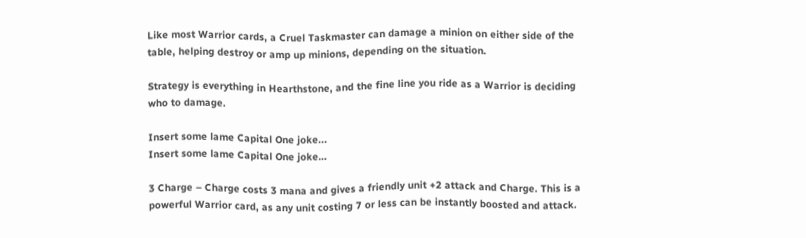Like most Warrior cards, a Cruel Taskmaster can damage a minion on either side of the table, helping destroy or amp up minions, depending on the situation.

Strategy is everything in Hearthstone, and the fine line you ride as a Warrior is deciding who to damage.

Insert some lame Capital One joke...
Insert some lame Capital One joke…

3 Charge – Charge costs 3 mana and gives a friendly unit +2 attack and Charge. This is a powerful Warrior card, as any unit costing 7 or less can be instantly boosted and attack.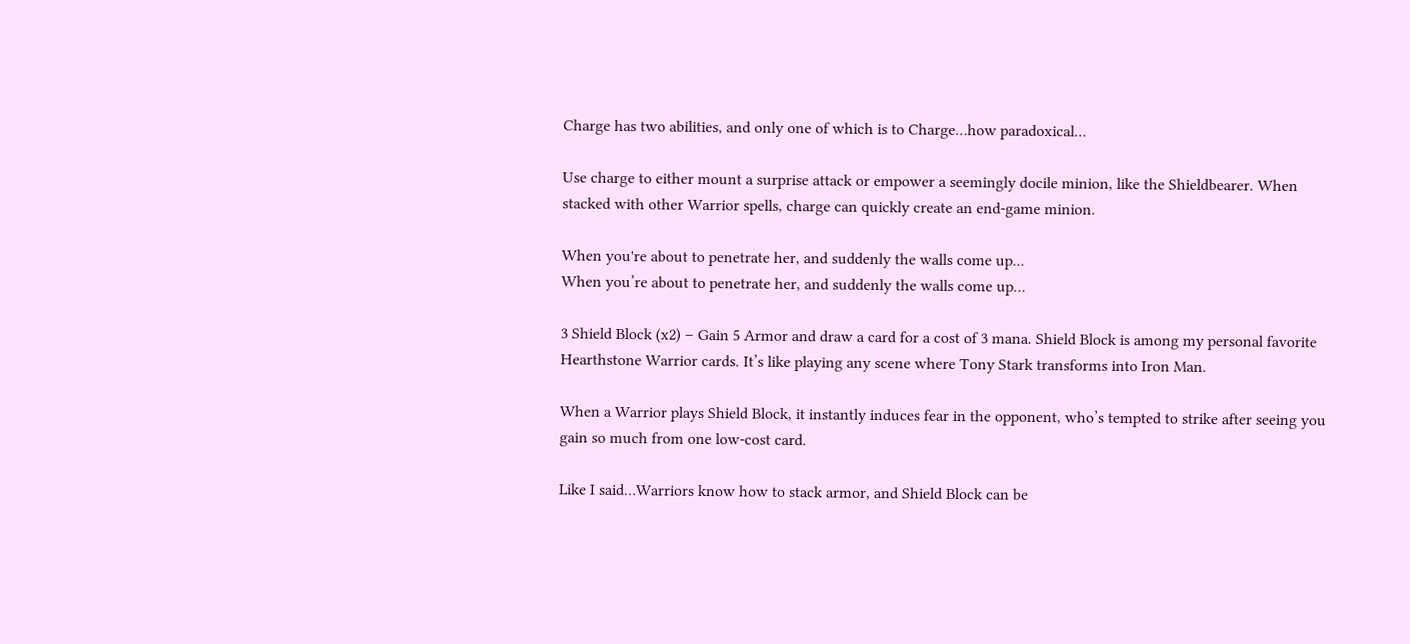Charge has two abilities, and only one of which is to Charge…how paradoxical…

Use charge to either mount a surprise attack or empower a seemingly docile minion, like the Shieldbearer. When stacked with other Warrior spells, charge can quickly create an end-game minion.

When you're about to penetrate her, and suddenly the walls come up...
When you’re about to penetrate her, and suddenly the walls come up…

3 Shield Block (x2) – Gain 5 Armor and draw a card for a cost of 3 mana. Shield Block is among my personal favorite Hearthstone Warrior cards. It’s like playing any scene where Tony Stark transforms into Iron Man.

When a Warrior plays Shield Block, it instantly induces fear in the opponent, who’s tempted to strike after seeing you gain so much from one low-cost card.

Like I said…Warriors know how to stack armor, and Shield Block can be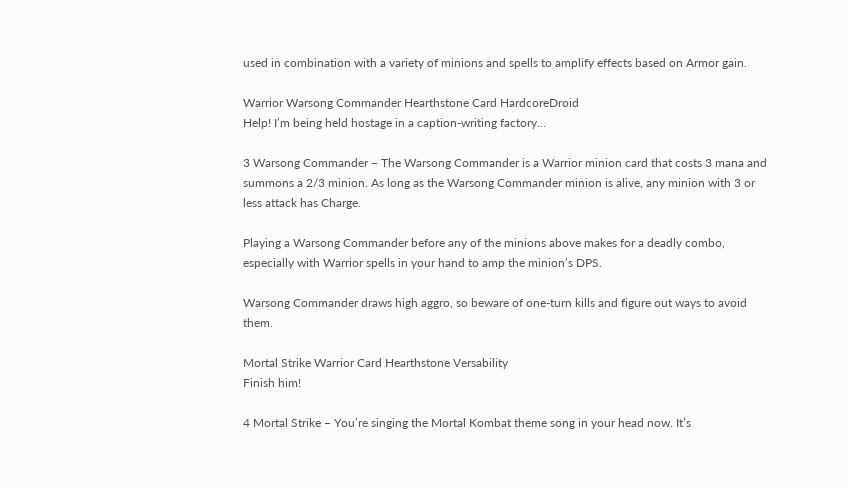used in combination with a variety of minions and spells to amplify effects based on Armor gain.

Warrior Warsong Commander Hearthstone Card HardcoreDroid
Help! I’m being held hostage in a caption-writing factory…

3 Warsong Commander – The Warsong Commander is a Warrior minion card that costs 3 mana and summons a 2/3 minion. As long as the Warsong Commander minion is alive, any minion with 3 or less attack has Charge.

Playing a Warsong Commander before any of the minions above makes for a deadly combo, especially with Warrior spells in your hand to amp the minion’s DPS.

Warsong Commander draws high aggro, so beware of one-turn kills and figure out ways to avoid them.

Mortal Strike Warrior Card Hearthstone Versability
Finish him!

4 Mortal Strike – You’re singing the Mortal Kombat theme song in your head now. It’s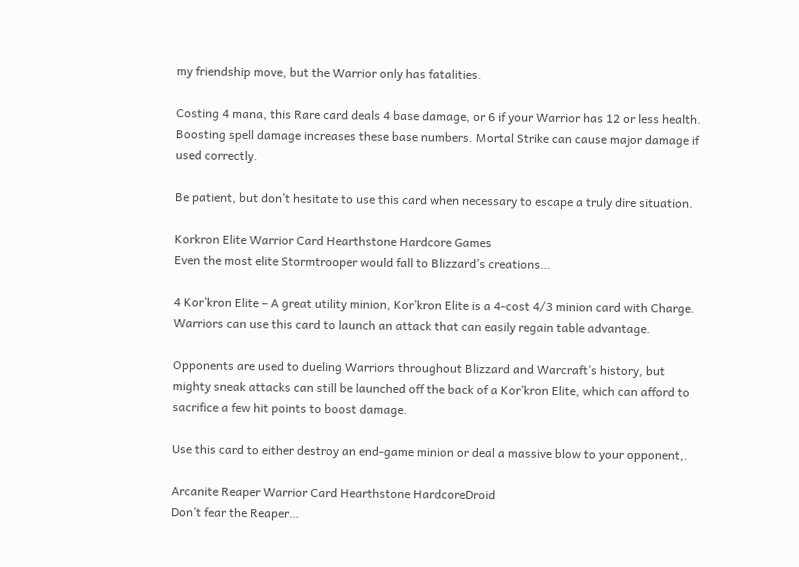my friendship move, but the Warrior only has fatalities.

Costing 4 mana, this Rare card deals 4 base damage, or 6 if your Warrior has 12 or less health. Boosting spell damage increases these base numbers. Mortal Strike can cause major damage if used correctly.

Be patient, but don’t hesitate to use this card when necessary to escape a truly dire situation.

Korkron Elite Warrior Card Hearthstone Hardcore Games
Even the most elite Stormtrooper would fall to Blizzard’s creations…

4 Kor’kron Elite – A great utility minion, Kor’kron Elite is a 4-cost 4/3 minion card with Charge. Warriors can use this card to launch an attack that can easily regain table advantage.

Opponents are used to dueling Warriors throughout Blizzard and Warcraft’s history, but mighty sneak attacks can still be launched off the back of a Kor’kron Elite, which can afford to sacrifice a few hit points to boost damage.

Use this card to either destroy an end-game minion or deal a massive blow to your opponent,.

Arcanite Reaper Warrior Card Hearthstone HardcoreDroid
Don’t fear the Reaper…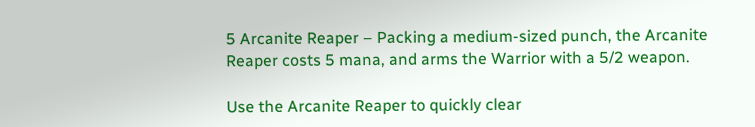5 Arcanite Reaper – Packing a medium-sized punch, the Arcanite Reaper costs 5 mana, and arms the Warrior with a 5/2 weapon.

Use the Arcanite Reaper to quickly clear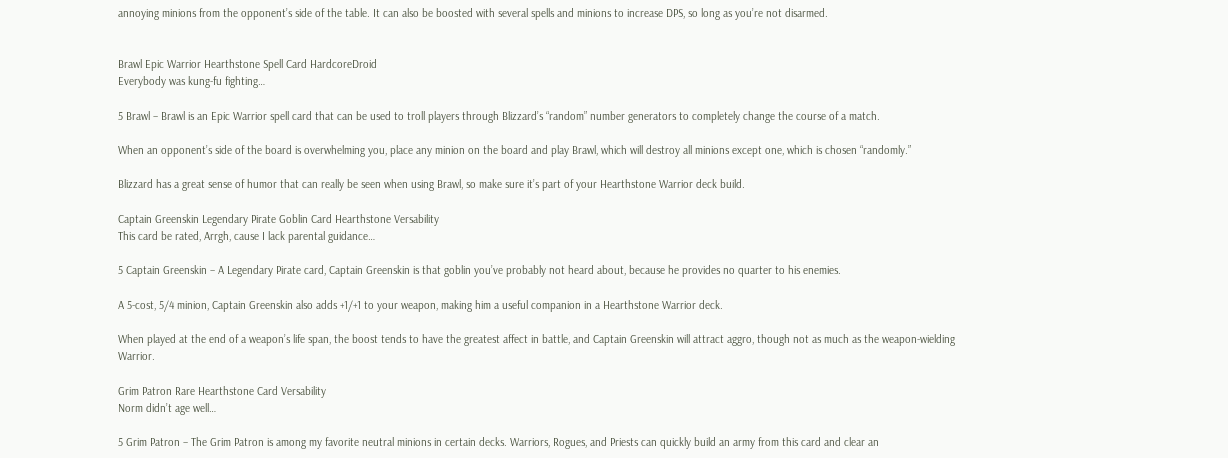annoying minions from the opponent’s side of the table. It can also be boosted with several spells and minions to increase DPS, so long as you’re not disarmed.


Brawl Epic Warrior Hearthstone Spell Card HardcoreDroid
Everybody was kung-fu fighting…

5 Brawl – Brawl is an Epic Warrior spell card that can be used to troll players through Blizzard’s “random” number generators to completely change the course of a match.

When an opponent’s side of the board is overwhelming you, place any minion on the board and play Brawl, which will destroy all minions except one, which is chosen “randomly.”

Blizzard has a great sense of humor that can really be seen when using Brawl, so make sure it’s part of your Hearthstone Warrior deck build.

Captain Greenskin Legendary Pirate Goblin Card Hearthstone Versability
This card be rated, Arrgh, cause I lack parental guidance…

5 Captain Greenskin – A Legendary Pirate card, Captain Greenskin is that goblin you’ve probably not heard about, because he provides no quarter to his enemies.

A 5-cost, 5/4 minion, Captain Greenskin also adds +1/+1 to your weapon, making him a useful companion in a Hearthstone Warrior deck.

When played at the end of a weapon’s life span, the boost tends to have the greatest affect in battle, and Captain Greenskin will attract aggro, though not as much as the weapon-wielding Warrior.

Grim Patron Rare Hearthstone Card Versability
Norm didn’t age well…

5 Grim Patron – The Grim Patron is among my favorite neutral minions in certain decks. Warriors, Rogues, and Priests can quickly build an army from this card and clear an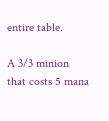entire table.

A 3/3 minion that costs 5 mana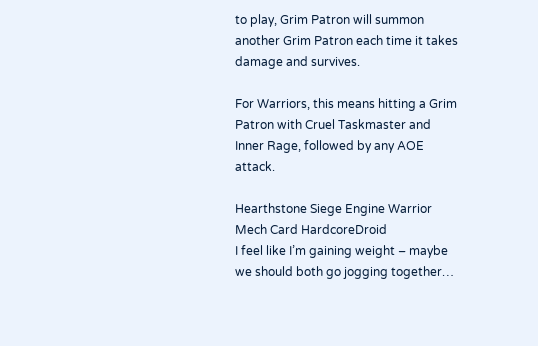to play, Grim Patron will summon another Grim Patron each time it takes damage and survives.

For Warriors, this means hitting a Grim Patron with Cruel Taskmaster and Inner Rage, followed by any AOE attack.

Hearthstone Siege Engine Warrior Mech Card HardcoreDroid
I feel like I’m gaining weight – maybe we should both go jogging together…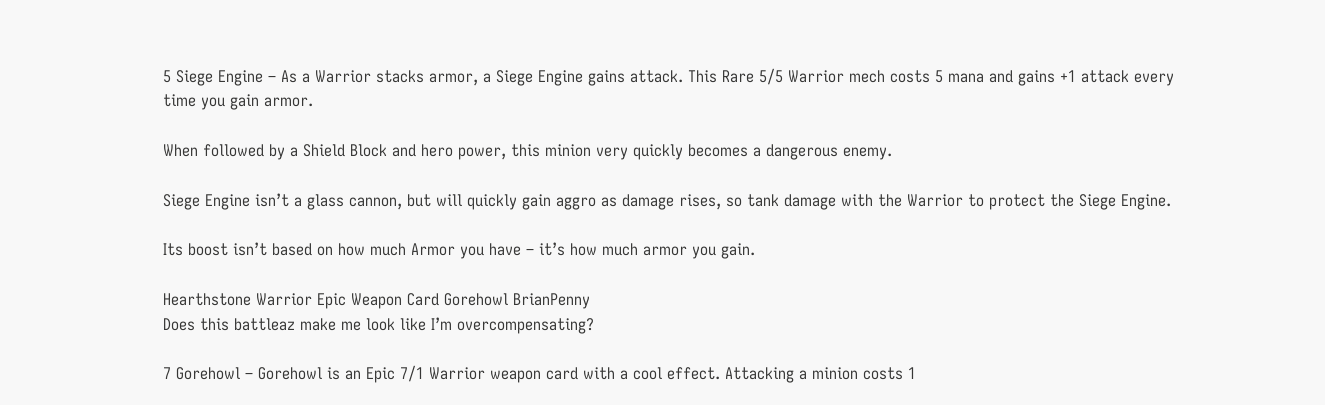5 Siege Engine – As a Warrior stacks armor, a Siege Engine gains attack. This Rare 5/5 Warrior mech costs 5 mana and gains +1 attack every time you gain armor.

When followed by a Shield Block and hero power, this minion very quickly becomes a dangerous enemy.

Siege Engine isn’t a glass cannon, but will quickly gain aggro as damage rises, so tank damage with the Warrior to protect the Siege Engine.

Its boost isn’t based on how much Armor you have – it’s how much armor you gain.

Hearthstone Warrior Epic Weapon Card Gorehowl BrianPenny
Does this battleaz make me look like I’m overcompensating?

7 Gorehowl – Gorehowl is an Epic 7/1 Warrior weapon card with a cool effect. Attacking a minion costs 1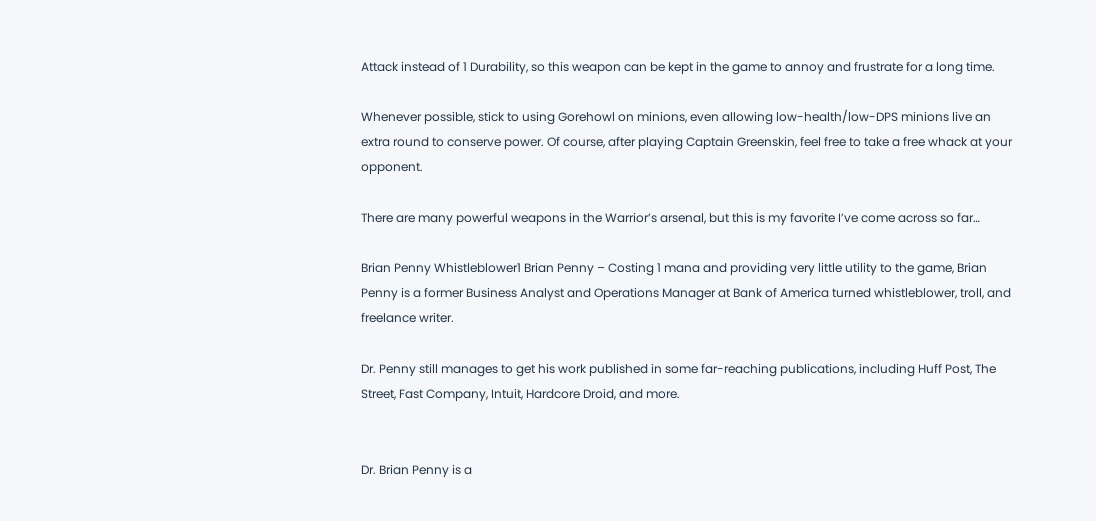Attack instead of 1 Durability, so this weapon can be kept in the game to annoy and frustrate for a long time.

Whenever possible, stick to using Gorehowl on minions, even allowing low-health/low-DPS minions live an extra round to conserve power. Of course, after playing Captain Greenskin, feel free to take a free whack at your opponent.

There are many powerful weapons in the Warrior’s arsenal, but this is my favorite I’ve come across so far…

Brian Penny Whistleblower1 Brian Penny – Costing 1 mana and providing very little utility to the game, Brian Penny is a former Business Analyst and Operations Manager at Bank of America turned whistleblower, troll, and freelance writer.

Dr. Penny still manages to get his work published in some far-reaching publications, including Huff Post, The Street, Fast Company, Intuit, Hardcore Droid, and more.


Dr. Brian Penny is a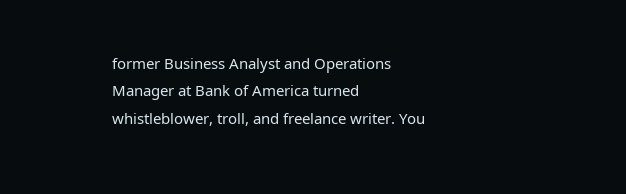former Business Analyst and Operations Manager at Bank of America turned whistleblower, troll, and freelance writer. You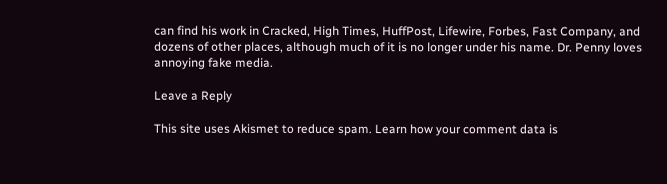can find his work in Cracked, High Times, HuffPost, Lifewire, Forbes, Fast Company, and dozens of other places, although much of it is no longer under his name. Dr. Penny loves annoying fake media.

Leave a Reply

This site uses Akismet to reduce spam. Learn how your comment data is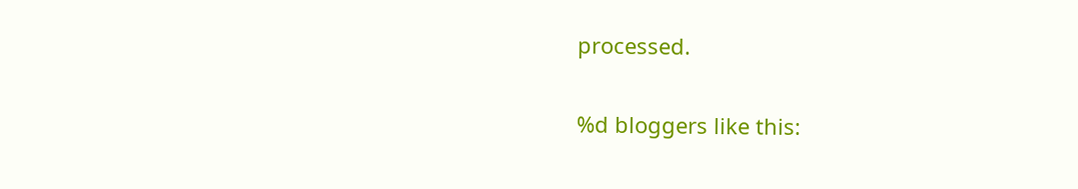processed.

%d bloggers like this: